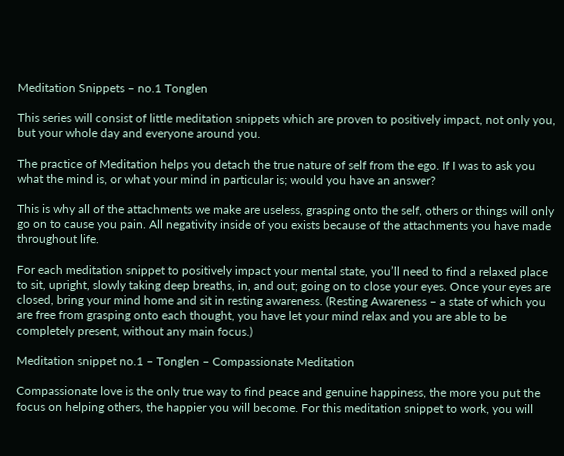Meditation Snippets – no.1 Tonglen

This series will consist of little meditation snippets which are proven to positively impact, not only you, but your whole day and everyone around you.

The practice of Meditation helps you detach the true nature of self from the ego. If I was to ask you what the mind is, or what your mind in particular is; would you have an answer?

This is why all of the attachments we make are useless, grasping onto the self, others or things will only go on to cause you pain. All negativity inside of you exists because of the attachments you have made throughout life.

For each meditation snippet to positively impact your mental state, you’ll need to find a relaxed place to sit, upright, slowly taking deep breaths, in, and out; going on to close your eyes. Once your eyes are closed, bring your mind home and sit in resting awareness. (Resting Awareness – a state of which you are free from grasping onto each thought, you have let your mind relax and you are able to be completely present, without any main focus.)

Meditation snippet no.1 – Tonglen – Compassionate Meditation

Compassionate love is the only true way to find peace and genuine happiness, the more you put the focus on helping others, the happier you will become. For this meditation snippet to work, you will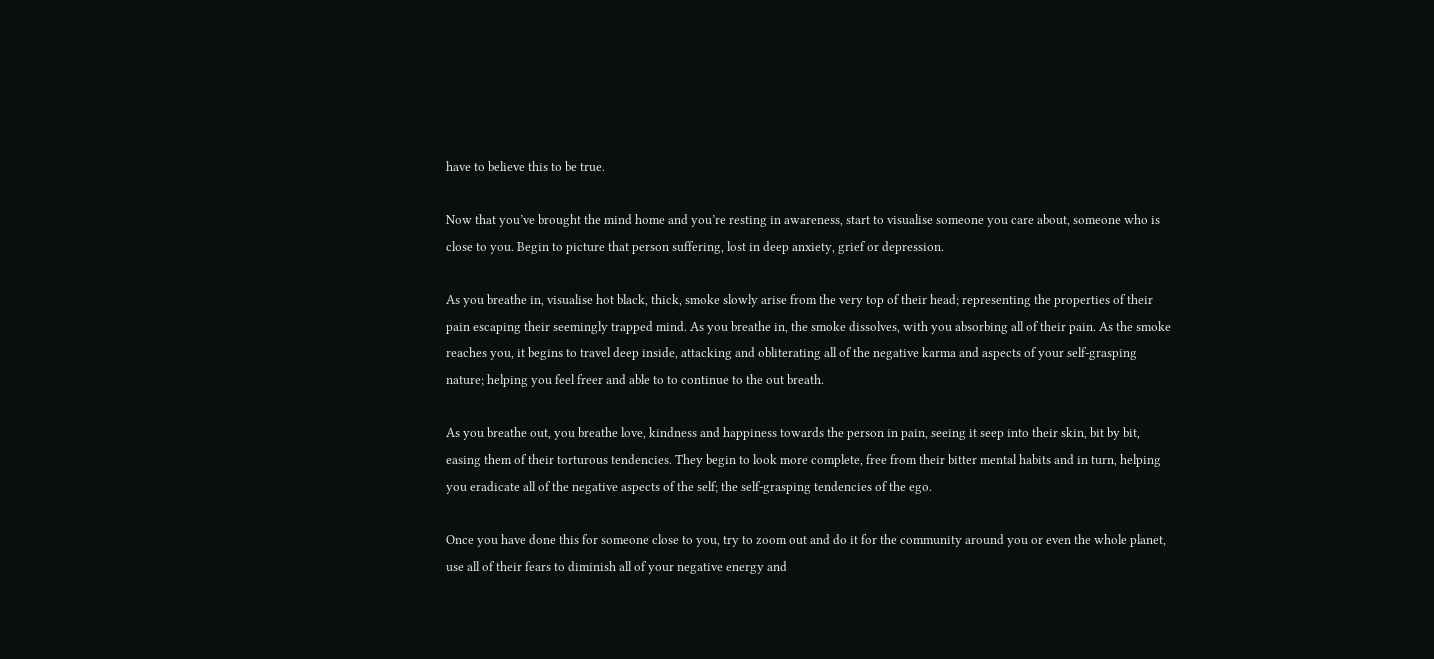have to believe this to be true.

Now that you’ve brought the mind home and you’re resting in awareness, start to visualise someone you care about, someone who is close to you. Begin to picture that person suffering, lost in deep anxiety, grief or depression.

As you breathe in, visualise hot black, thick, smoke slowly arise from the very top of their head; representing the properties of their pain escaping their seemingly trapped mind. As you breathe in, the smoke dissolves, with you absorbing all of their pain. As the smoke reaches you, it begins to travel deep inside, attacking and obliterating all of the negative karma and aspects of your self-grasping nature; helping you feel freer and able to to continue to the out breath.

As you breathe out, you breathe love, kindness and happiness towards the person in pain, seeing it seep into their skin, bit by bit, easing them of their torturous tendencies. They begin to look more complete, free from their bitter mental habits and in turn, helping you eradicate all of the negative aspects of the self; the self-grasping tendencies of the ego.

Once you have done this for someone close to you, try to zoom out and do it for the community around you or even the whole planet, use all of their fears to diminish all of your negative energy and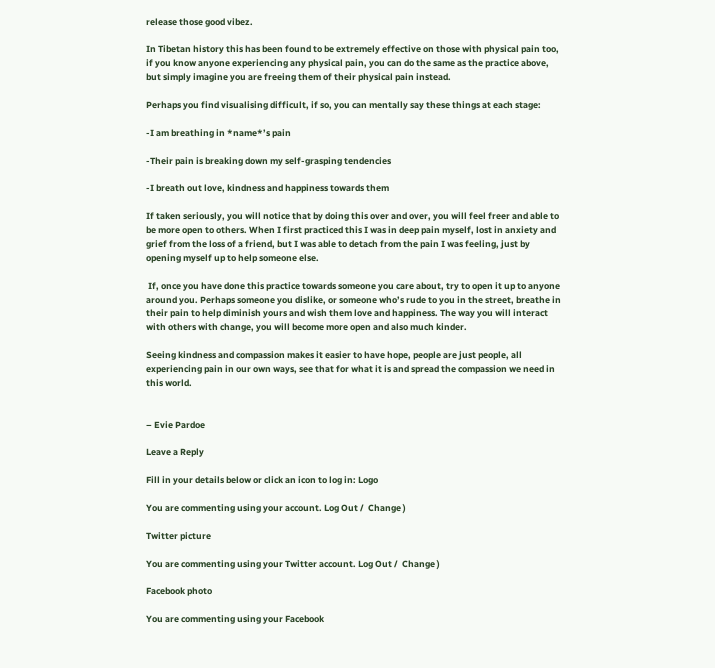release those good vibez.

In Tibetan history this has been found to be extremely effective on those with physical pain too, if you know anyone experiencing any physical pain, you can do the same as the practice above, but simply imagine you are freeing them of their physical pain instead.

Perhaps you find visualising difficult, if so, you can mentally say these things at each stage:

-I am breathing in *name*’s pain

-Their pain is breaking down my self-grasping tendencies

-I breath out love, kindness and happiness towards them

If taken seriously, you will notice that by doing this over and over, you will feel freer and able to be more open to others. When I first practiced this I was in deep pain myself, lost in anxiety and grief from the loss of a friend, but I was able to detach from the pain I was feeling, just by opening myself up to help someone else.

 If, once you have done this practice towards someone you care about, try to open it up to anyone around you. Perhaps someone you dislike, or someone who’s rude to you in the street, breathe in their pain to help diminish yours and wish them love and happiness. The way you will interact with others with change, you will become more open and also much kinder.

Seeing kindness and compassion makes it easier to have hope, people are just people, all experiencing pain in our own ways, see that for what it is and spread the compassion we need in this world.


– Evie Pardoe

Leave a Reply

Fill in your details below or click an icon to log in: Logo

You are commenting using your account. Log Out /  Change )

Twitter picture

You are commenting using your Twitter account. Log Out /  Change )

Facebook photo

You are commenting using your Facebook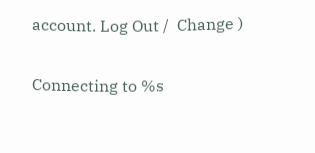account. Log Out /  Change )

Connecting to %s